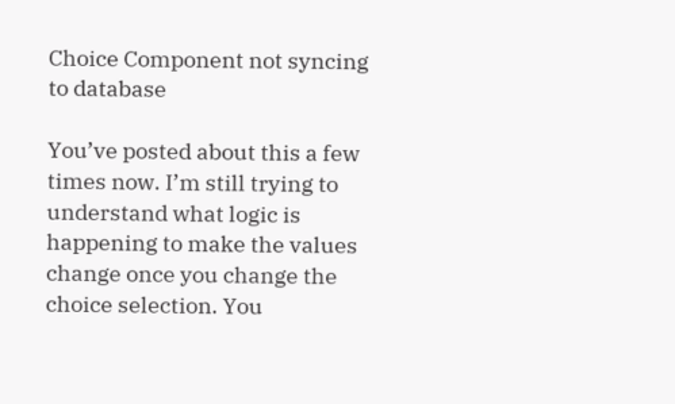Choice Component not syncing to database

You’ve posted about this a few times now. I’m still trying to understand what logic is happening to make the values change once you change the choice selection. You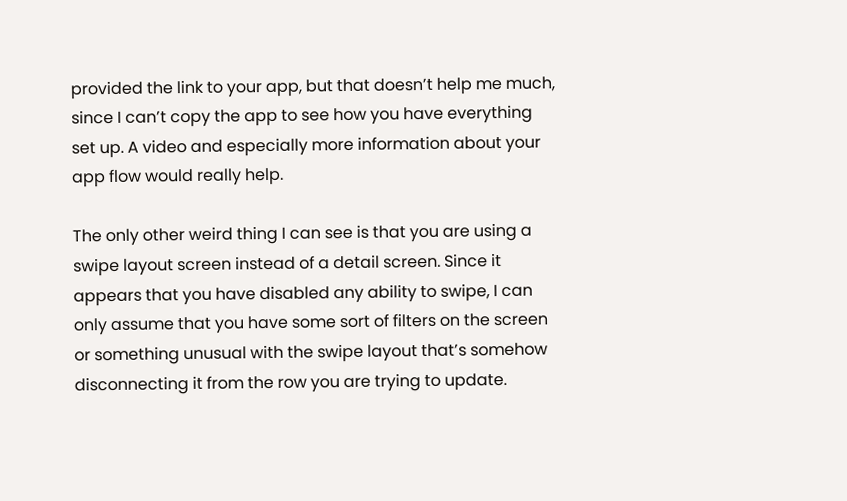provided the link to your app, but that doesn’t help me much, since I can’t copy the app to see how you have everything set up. A video and especially more information about your app flow would really help.

The only other weird thing I can see is that you are using a swipe layout screen instead of a detail screen. Since it appears that you have disabled any ability to swipe, I can only assume that you have some sort of filters on the screen or something unusual with the swipe layout that’s somehow disconnecting it from the row you are trying to update.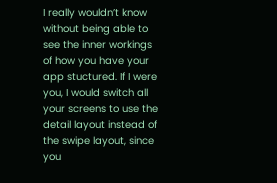I really wouldn’t know without being able to see the inner workings of how you have your app stuctured. If I were you, I would switch all your screens to use the detail layout instead of the swipe layout, since you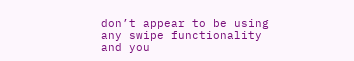don’t appear to be using any swipe functionality and you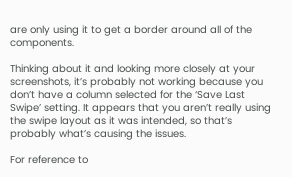are only using it to get a border around all of the components.

Thinking about it and looking more closely at your screenshots, it’s probably not working because you don’t have a column selected for the ‘Save Last Swipe’ setting. It appears that you aren’t really using the swipe layout as it was intended, so that’s probably what’s causing the issues.

For reference to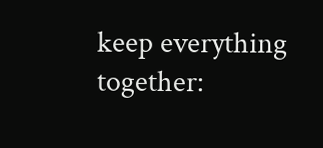keep everything together: